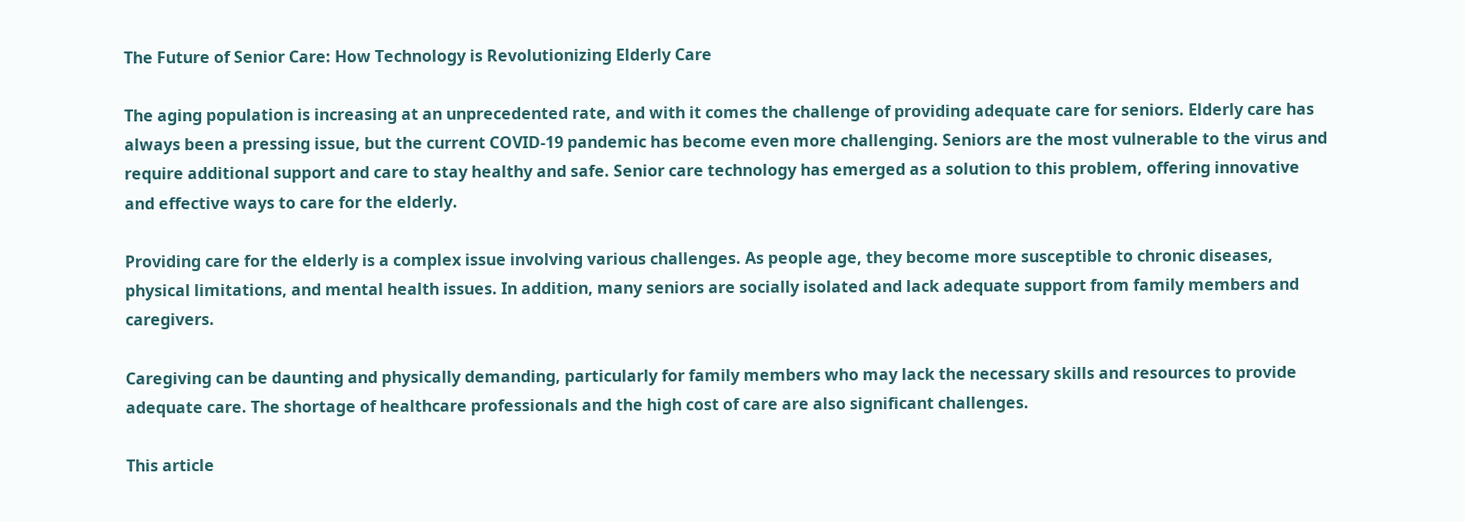The Future of Senior Care: How Technology is Revolutionizing Elderly Care

The aging population is increasing at an unprecedented rate, and with it comes the challenge of providing adequate care for seniors. Elderly care has always been a pressing issue, but the current COVID-19 pandemic has become even more challenging. Seniors are the most vulnerable to the virus and require additional support and care to stay healthy and safe. Senior care technology has emerged as a solution to this problem, offering innovative and effective ways to care for the elderly.

Providing care for the elderly is a complex issue involving various challenges. As people age, they become more susceptible to chronic diseases, physical limitations, and mental health issues. In addition, many seniors are socially isolated and lack adequate support from family members and caregivers.

Caregiving can be daunting and physically demanding, particularly for family members who may lack the necessary skills and resources to provide adequate care. The shortage of healthcare professionals and the high cost of care are also significant challenges.

This article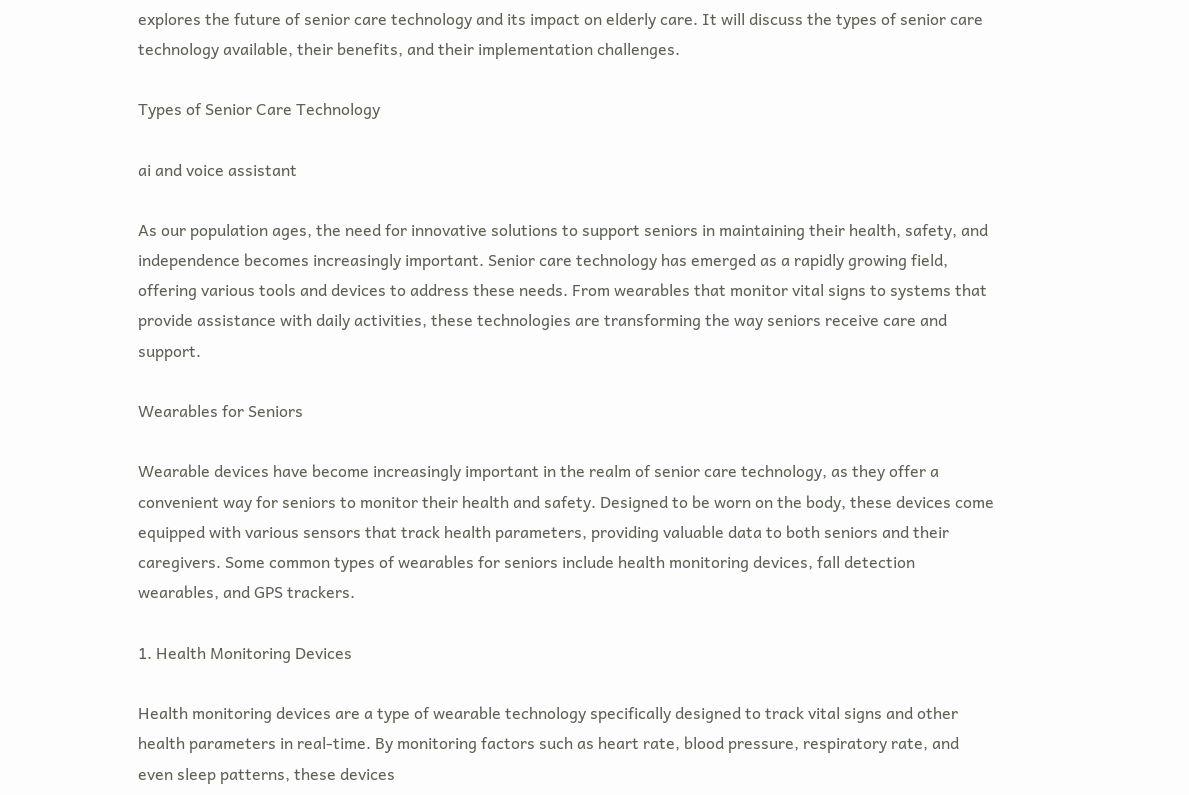explores the future of senior care technology and its impact on elderly care. It will discuss the types of senior care technology available, their benefits, and their implementation challenges.

Types of Senior Care Technology

ai and voice assistant

As our population ages, the need for innovative solutions to support seniors in maintaining their health, safety, and independence becomes increasingly important. Senior care technology has emerged as a rapidly growing field, offering various tools and devices to address these needs. From wearables that monitor vital signs to systems that provide assistance with daily activities, these technologies are transforming the way seniors receive care and support.

Wearables for Seniors

Wearable devices have become increasingly important in the realm of senior care technology, as they offer a convenient way for seniors to monitor their health and safety. Designed to be worn on the body, these devices come equipped with various sensors that track health parameters, providing valuable data to both seniors and their caregivers. Some common types of wearables for seniors include health monitoring devices, fall detection wearables, and GPS trackers.

1. Health Monitoring Devices

Health monitoring devices are a type of wearable technology specifically designed to track vital signs and other health parameters in real-time. By monitoring factors such as heart rate, blood pressure, respiratory rate, and even sleep patterns, these devices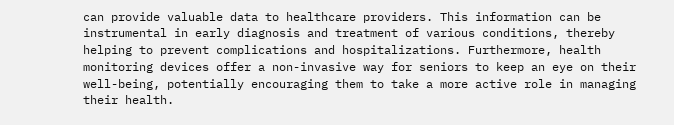can provide valuable data to healthcare providers. This information can be instrumental in early diagnosis and treatment of various conditions, thereby helping to prevent complications and hospitalizations. Furthermore, health monitoring devices offer a non-invasive way for seniors to keep an eye on their well-being, potentially encouraging them to take a more active role in managing their health.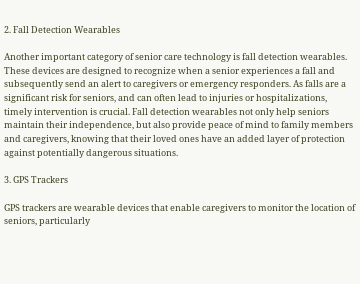2. Fall Detection Wearables

Another important category of senior care technology is fall detection wearables. These devices are designed to recognize when a senior experiences a fall and subsequently send an alert to caregivers or emergency responders. As falls are a significant risk for seniors, and can often lead to injuries or hospitalizations, timely intervention is crucial. Fall detection wearables not only help seniors maintain their independence, but also provide peace of mind to family members and caregivers, knowing that their loved ones have an added layer of protection against potentially dangerous situations.

3. GPS Trackers

GPS trackers are wearable devices that enable caregivers to monitor the location of seniors, particularly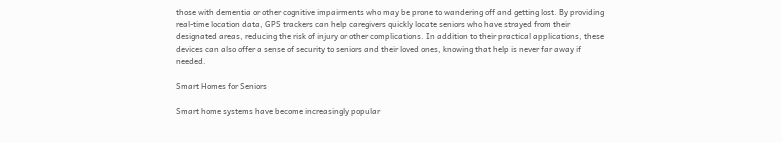those with dementia or other cognitive impairments who may be prone to wandering off and getting lost. By providing real-time location data, GPS trackers can help caregivers quickly locate seniors who have strayed from their designated areas, reducing the risk of injury or other complications. In addition to their practical applications, these devices can also offer a sense of security to seniors and their loved ones, knowing that help is never far away if needed.

Smart Homes for Seniors

Smart home systems have become increasingly popular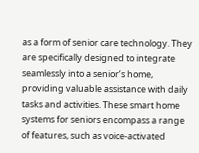as a form of senior care technology. They are specifically designed to integrate seamlessly into a senior’s home, providing valuable assistance with daily tasks and activities. These smart home systems for seniors encompass a range of features, such as voice-activated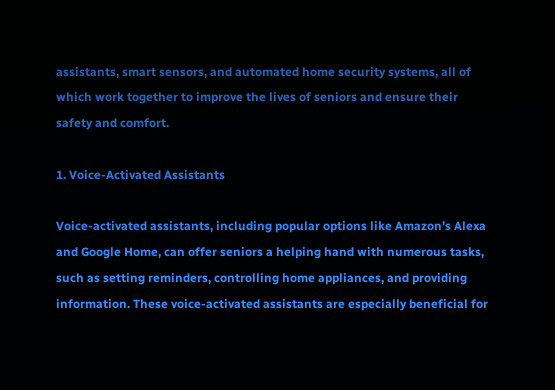assistants, smart sensors, and automated home security systems, all of which work together to improve the lives of seniors and ensure their safety and comfort.

1. Voice-Activated Assistants

Voice-activated assistants, including popular options like Amazon’s Alexa and Google Home, can offer seniors a helping hand with numerous tasks, such as setting reminders, controlling home appliances, and providing information. These voice-activated assistants are especially beneficial for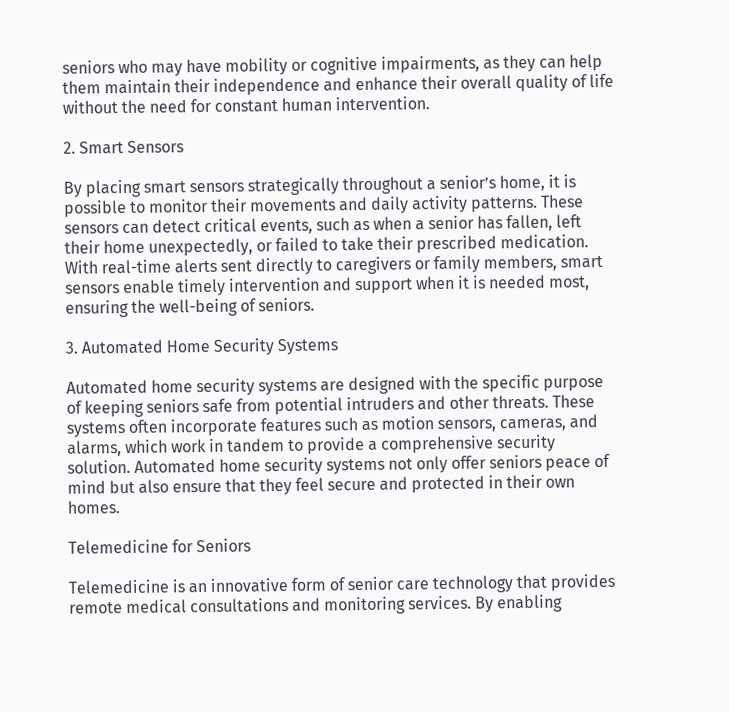seniors who may have mobility or cognitive impairments, as they can help them maintain their independence and enhance their overall quality of life without the need for constant human intervention.

2. Smart Sensors

By placing smart sensors strategically throughout a senior’s home, it is possible to monitor their movements and daily activity patterns. These sensors can detect critical events, such as when a senior has fallen, left their home unexpectedly, or failed to take their prescribed medication. With real-time alerts sent directly to caregivers or family members, smart sensors enable timely intervention and support when it is needed most, ensuring the well-being of seniors.

3. Automated Home Security Systems

Automated home security systems are designed with the specific purpose of keeping seniors safe from potential intruders and other threats. These systems often incorporate features such as motion sensors, cameras, and alarms, which work in tandem to provide a comprehensive security solution. Automated home security systems not only offer seniors peace of mind but also ensure that they feel secure and protected in their own homes.

Telemedicine for Seniors

Telemedicine is an innovative form of senior care technology that provides remote medical consultations and monitoring services. By enabling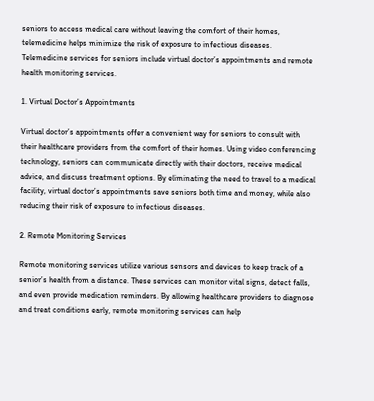seniors to access medical care without leaving the comfort of their homes, telemedicine helps minimize the risk of exposure to infectious diseases. Telemedicine services for seniors include virtual doctor’s appointments and remote health monitoring services.

1. Virtual Doctor’s Appointments

Virtual doctor’s appointments offer a convenient way for seniors to consult with their healthcare providers from the comfort of their homes. Using video conferencing technology, seniors can communicate directly with their doctors, receive medical advice, and discuss treatment options. By eliminating the need to travel to a medical facility, virtual doctor’s appointments save seniors both time and money, while also reducing their risk of exposure to infectious diseases.

2. Remote Monitoring Services

Remote monitoring services utilize various sensors and devices to keep track of a senior’s health from a distance. These services can monitor vital signs, detect falls, and even provide medication reminders. By allowing healthcare providers to diagnose and treat conditions early, remote monitoring services can help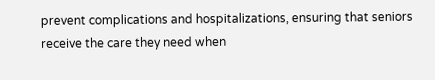prevent complications and hospitalizations, ensuring that seniors receive the care they need when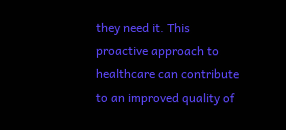they need it. This proactive approach to healthcare can contribute to an improved quality of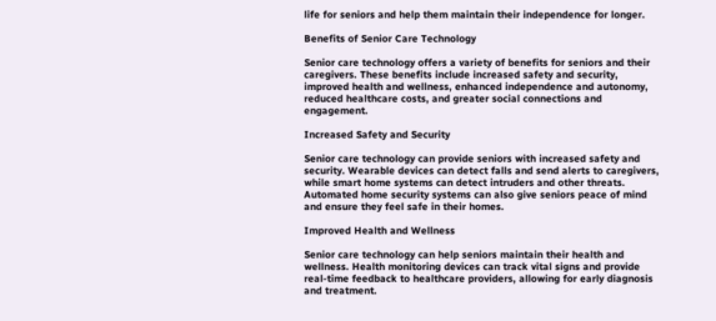life for seniors and help them maintain their independence for longer.

Benefits of Senior Care Technology

Senior care technology offers a variety of benefits for seniors and their caregivers. These benefits include increased safety and security, improved health and wellness, enhanced independence and autonomy, reduced healthcare costs, and greater social connections and engagement.

Increased Safety and Security

Senior care technology can provide seniors with increased safety and security. Wearable devices can detect falls and send alerts to caregivers, while smart home systems can detect intruders and other threats. Automated home security systems can also give seniors peace of mind and ensure they feel safe in their homes.

Improved Health and Wellness

Senior care technology can help seniors maintain their health and wellness. Health monitoring devices can track vital signs and provide real-time feedback to healthcare providers, allowing for early diagnosis and treatment.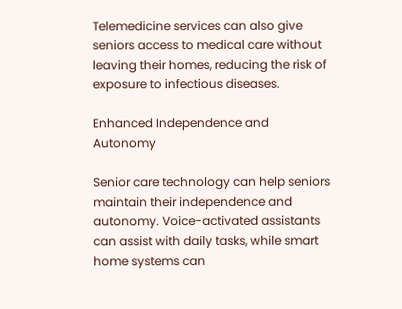Telemedicine services can also give seniors access to medical care without leaving their homes, reducing the risk of exposure to infectious diseases.

Enhanced Independence and Autonomy

Senior care technology can help seniors maintain their independence and autonomy. Voice-activated assistants can assist with daily tasks, while smart home systems can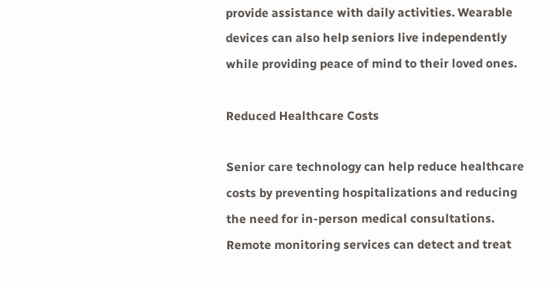provide assistance with daily activities. Wearable devices can also help seniors live independently while providing peace of mind to their loved ones.

Reduced Healthcare Costs

Senior care technology can help reduce healthcare costs by preventing hospitalizations and reducing the need for in-person medical consultations. Remote monitoring services can detect and treat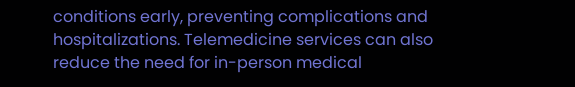conditions early, preventing complications and hospitalizations. Telemedicine services can also reduce the need for in-person medical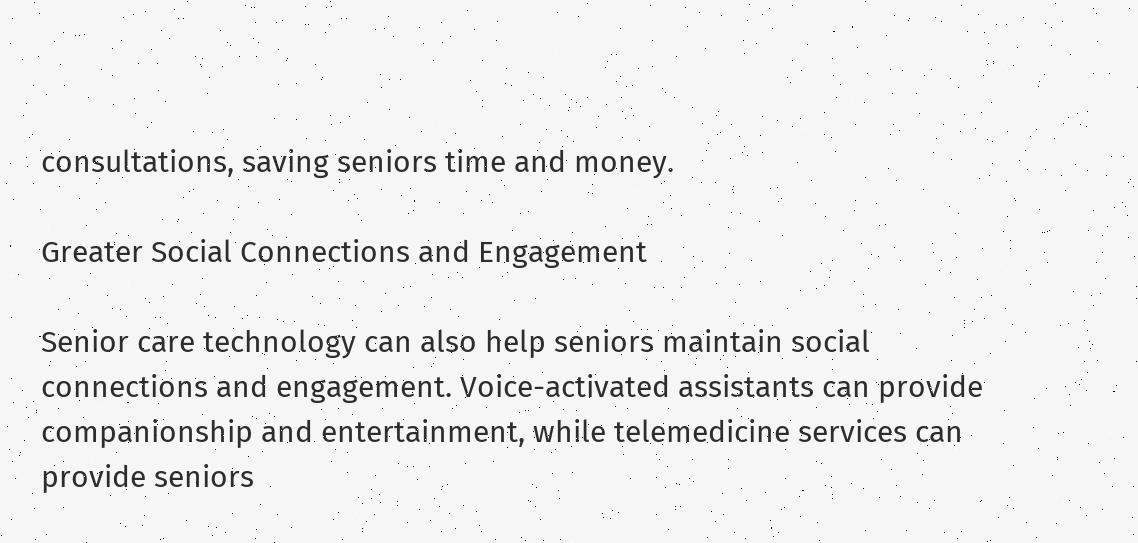consultations, saving seniors time and money.

Greater Social Connections and Engagement

Senior care technology can also help seniors maintain social connections and engagement. Voice-activated assistants can provide companionship and entertainment, while telemedicine services can provide seniors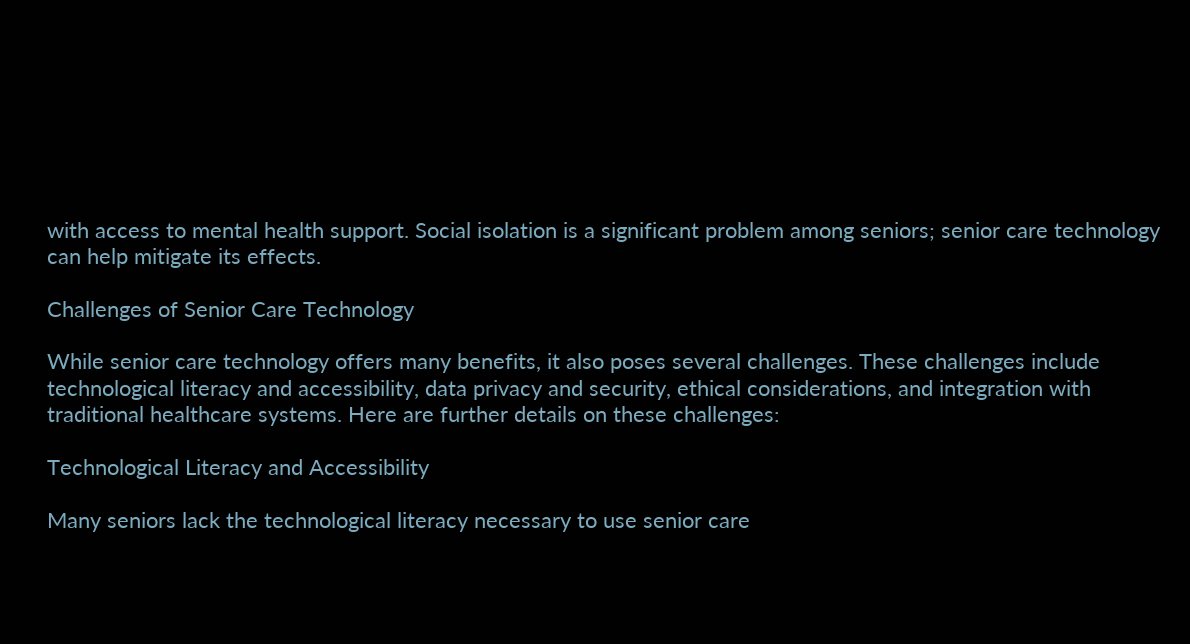with access to mental health support. Social isolation is a significant problem among seniors; senior care technology can help mitigate its effects.

Challenges of Senior Care Technology

While senior care technology offers many benefits, it also poses several challenges. These challenges include technological literacy and accessibility, data privacy and security, ethical considerations, and integration with traditional healthcare systems. Here are further details on these challenges:

Technological Literacy and Accessibility

Many seniors lack the technological literacy necessary to use senior care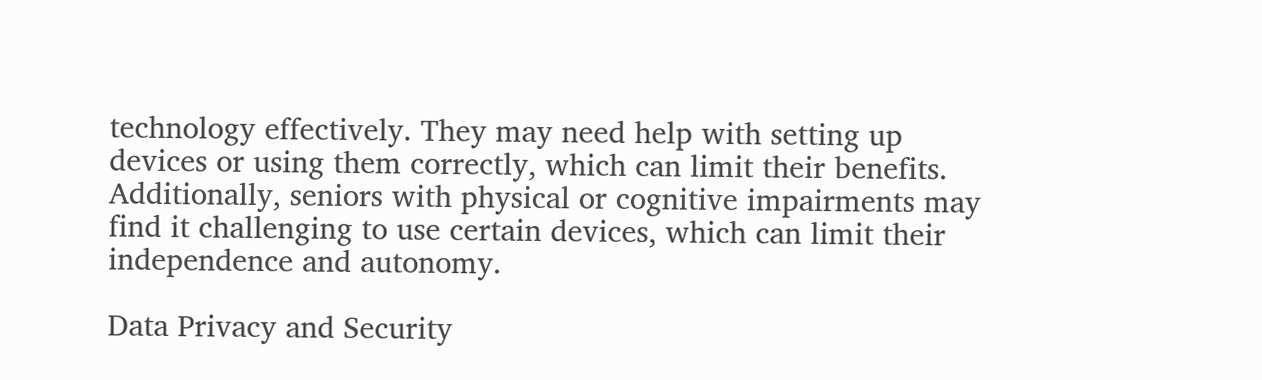technology effectively. They may need help with setting up devices or using them correctly, which can limit their benefits. Additionally, seniors with physical or cognitive impairments may find it challenging to use certain devices, which can limit their independence and autonomy.

Data Privacy and Security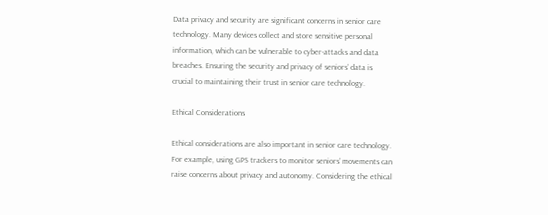Data privacy and security are significant concerns in senior care technology. Many devices collect and store sensitive personal information, which can be vulnerable to cyber-attacks and data breaches. Ensuring the security and privacy of seniors’ data is crucial to maintaining their trust in senior care technology.

Ethical Considerations

Ethical considerations are also important in senior care technology. For example, using GPS trackers to monitor seniors’ movements can raise concerns about privacy and autonomy. Considering the ethical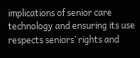implications of senior care technology and ensuring its use respects seniors’ rights and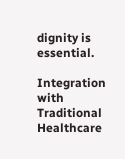dignity is essential.

Integration with Traditional Healthcare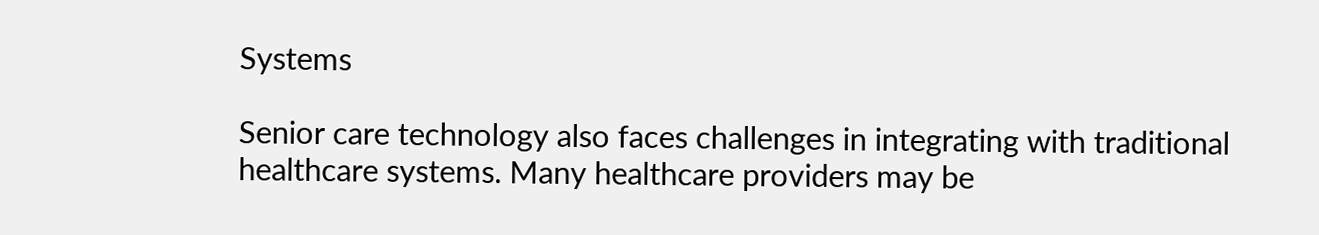Systems

Senior care technology also faces challenges in integrating with traditional healthcare systems. Many healthcare providers may be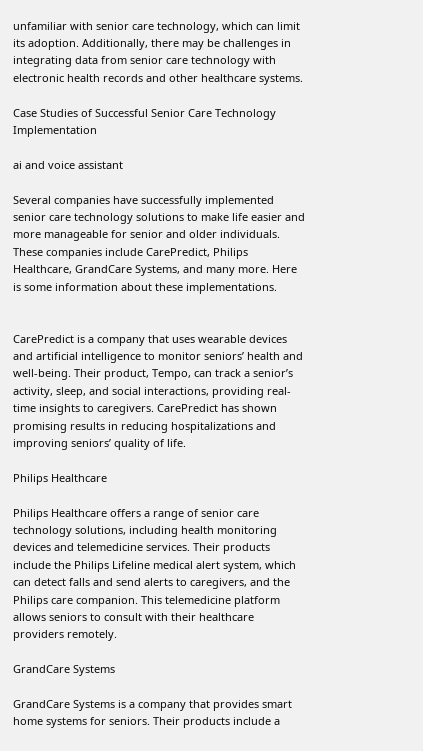unfamiliar with senior care technology, which can limit its adoption. Additionally, there may be challenges in integrating data from senior care technology with electronic health records and other healthcare systems.

Case Studies of Successful Senior Care Technology Implementation

ai and voice assistant

Several companies have successfully implemented senior care technology solutions to make life easier and more manageable for senior and older individuals. These companies include CarePredict, Philips Healthcare, GrandCare Systems, and many more. Here is some information about these implementations.


CarePredict is a company that uses wearable devices and artificial intelligence to monitor seniors’ health and well-being. Their product, Tempo, can track a senior’s activity, sleep, and social interactions, providing real-time insights to caregivers. CarePredict has shown promising results in reducing hospitalizations and improving seniors’ quality of life.

Philips Healthcare

Philips Healthcare offers a range of senior care technology solutions, including health monitoring devices and telemedicine services. Their products include the Philips Lifeline medical alert system, which can detect falls and send alerts to caregivers, and the Philips care companion. This telemedicine platform allows seniors to consult with their healthcare providers remotely.

GrandCare Systems

GrandCare Systems is a company that provides smart home systems for seniors. Their products include a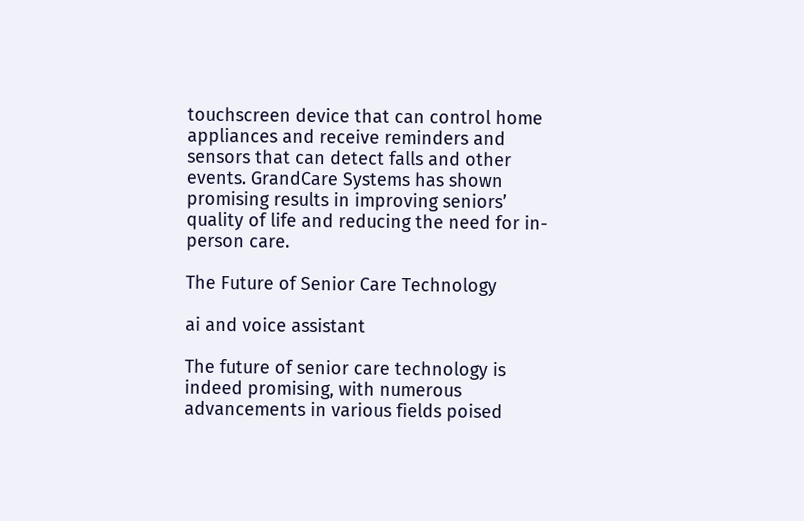touchscreen device that can control home appliances and receive reminders and sensors that can detect falls and other events. GrandCare Systems has shown promising results in improving seniors’ quality of life and reducing the need for in-person care.

The Future of Senior Care Technology

ai and voice assistant

The future of senior care technology is indeed promising, with numerous advancements in various fields poised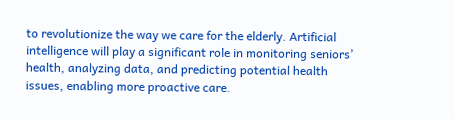to revolutionize the way we care for the elderly. Artificial intelligence will play a significant role in monitoring seniors’ health, analyzing data, and predicting potential health issues, enabling more proactive care.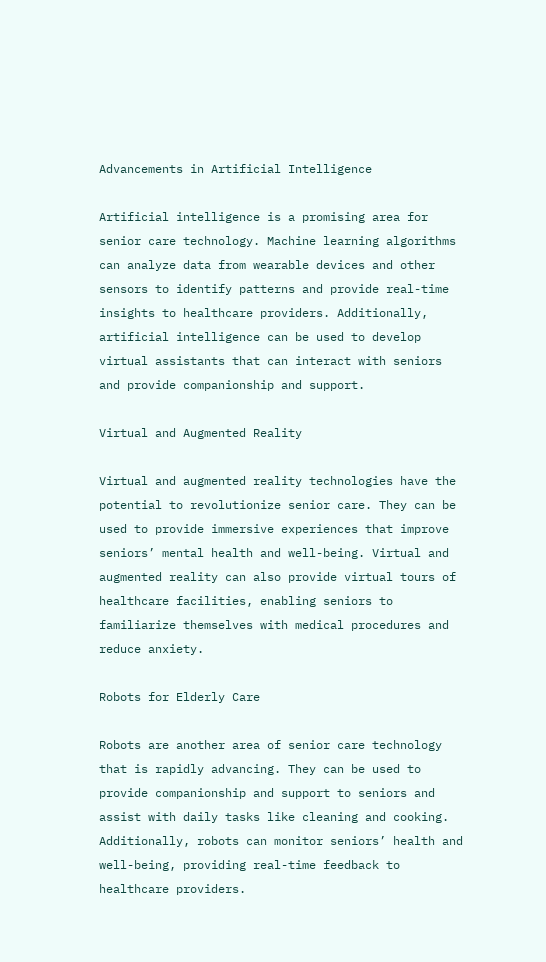Advancements in Artificial Intelligence

Artificial intelligence is a promising area for senior care technology. Machine learning algorithms can analyze data from wearable devices and other sensors to identify patterns and provide real-time insights to healthcare providers. Additionally, artificial intelligence can be used to develop virtual assistants that can interact with seniors and provide companionship and support.

Virtual and Augmented Reality

Virtual and augmented reality technologies have the potential to revolutionize senior care. They can be used to provide immersive experiences that improve seniors’ mental health and well-being. Virtual and augmented reality can also provide virtual tours of healthcare facilities, enabling seniors to familiarize themselves with medical procedures and reduce anxiety.

Robots for Elderly Care

Robots are another area of senior care technology that is rapidly advancing. They can be used to provide companionship and support to seniors and assist with daily tasks like cleaning and cooking. Additionally, robots can monitor seniors’ health and well-being, providing real-time feedback to healthcare providers.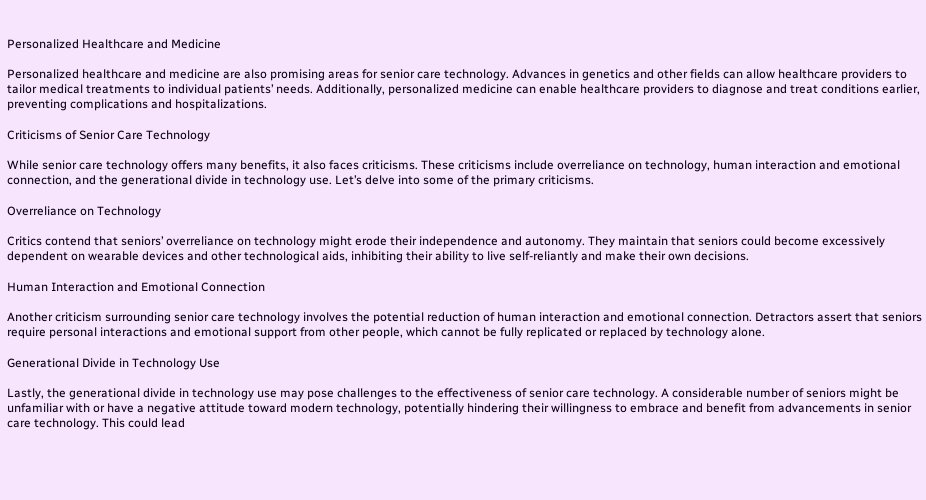Personalized Healthcare and Medicine

Personalized healthcare and medicine are also promising areas for senior care technology. Advances in genetics and other fields can allow healthcare providers to tailor medical treatments to individual patients’ needs. Additionally, personalized medicine can enable healthcare providers to diagnose and treat conditions earlier, preventing complications and hospitalizations.

Criticisms of Senior Care Technology

While senior care technology offers many benefits, it also faces criticisms. These criticisms include overreliance on technology, human interaction and emotional connection, and the generational divide in technology use. Let’s delve into some of the primary criticisms.

Overreliance on Technology

Critics contend that seniors’ overreliance on technology might erode their independence and autonomy. They maintain that seniors could become excessively dependent on wearable devices and other technological aids, inhibiting their ability to live self-reliantly and make their own decisions.

Human Interaction and Emotional Connection

Another criticism surrounding senior care technology involves the potential reduction of human interaction and emotional connection. Detractors assert that seniors require personal interactions and emotional support from other people, which cannot be fully replicated or replaced by technology alone.

Generational Divide in Technology Use

Lastly, the generational divide in technology use may pose challenges to the effectiveness of senior care technology. A considerable number of seniors might be unfamiliar with or have a negative attitude toward modern technology, potentially hindering their willingness to embrace and benefit from advancements in senior care technology. This could lead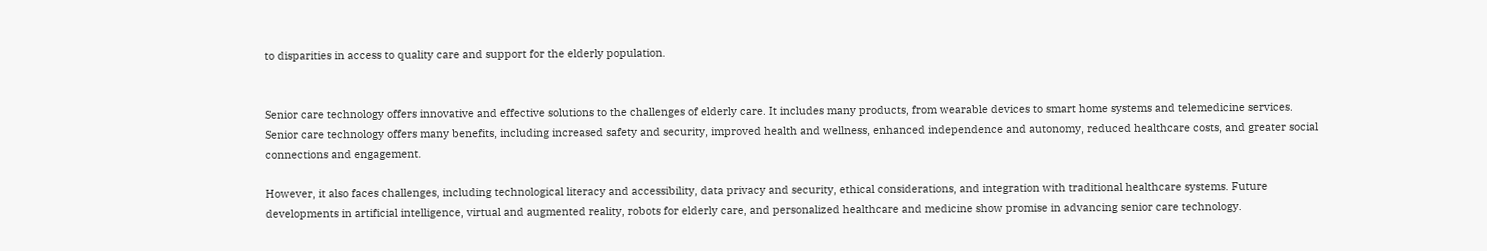to disparities in access to quality care and support for the elderly population.


Senior care technology offers innovative and effective solutions to the challenges of elderly care. It includes many products, from wearable devices to smart home systems and telemedicine services.  Senior care technology offers many benefits, including increased safety and security, improved health and wellness, enhanced independence and autonomy, reduced healthcare costs, and greater social connections and engagement.

However, it also faces challenges, including technological literacy and accessibility, data privacy and security, ethical considerations, and integration with traditional healthcare systems. Future developments in artificial intelligence, virtual and augmented reality, robots for elderly care, and personalized healthcare and medicine show promise in advancing senior care technology.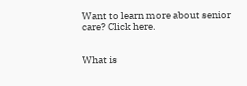Want to learn more about senior care? Click here.


What is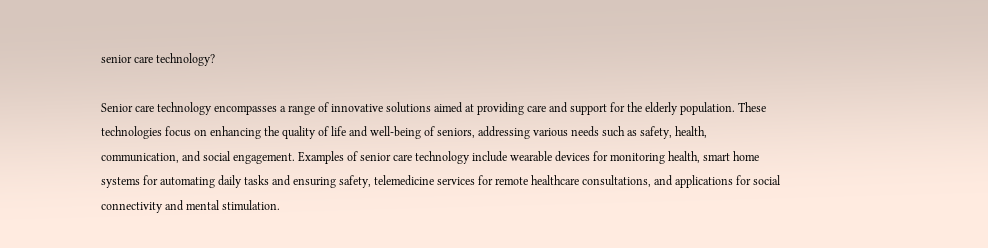senior care technology?

Senior care technology encompasses a range of innovative solutions aimed at providing care and support for the elderly population. These technologies focus on enhancing the quality of life and well-being of seniors, addressing various needs such as safety, health, communication, and social engagement. Examples of senior care technology include wearable devices for monitoring health, smart home systems for automating daily tasks and ensuring safety, telemedicine services for remote healthcare consultations, and applications for social connectivity and mental stimulation.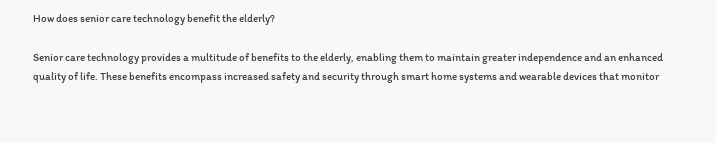How does senior care technology benefit the elderly?

Senior care technology provides a multitude of benefits to the elderly, enabling them to maintain greater independence and an enhanced quality of life. These benefits encompass increased safety and security through smart home systems and wearable devices that monitor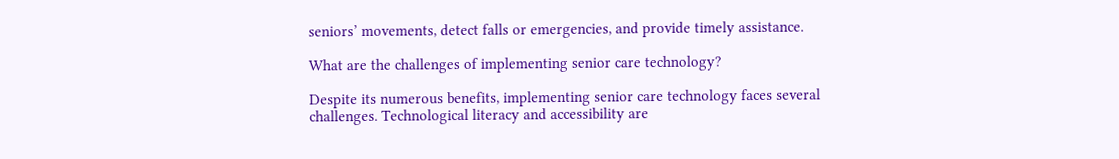seniors’ movements, detect falls or emergencies, and provide timely assistance.

What are the challenges of implementing senior care technology?

Despite its numerous benefits, implementing senior care technology faces several challenges. Technological literacy and accessibility are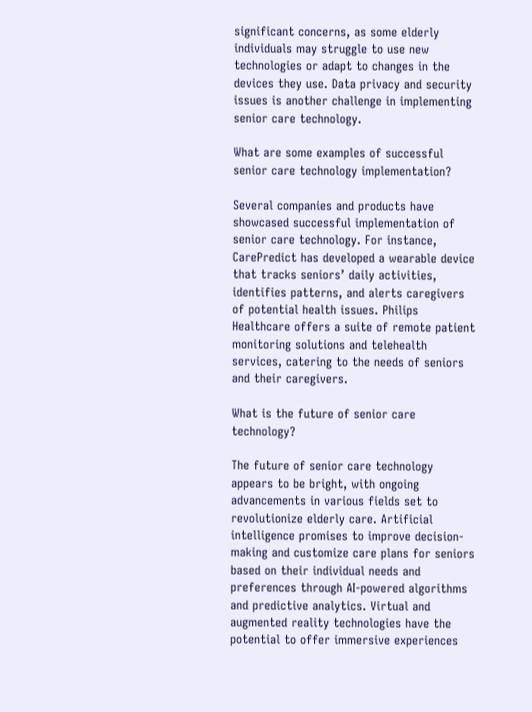significant concerns, as some elderly individuals may struggle to use new technologies or adapt to changes in the devices they use. Data privacy and security issues is another challenge in implementing senior care technology.

What are some examples of successful senior care technology implementation?

Several companies and products have showcased successful implementation of senior care technology. For instance, CarePredict has developed a wearable device that tracks seniors’ daily activities, identifies patterns, and alerts caregivers of potential health issues. Philips Healthcare offers a suite of remote patient monitoring solutions and telehealth services, catering to the needs of seniors and their caregivers.

What is the future of senior care technology?

The future of senior care technology appears to be bright, with ongoing advancements in various fields set to revolutionize elderly care. Artificial intelligence promises to improve decision-making and customize care plans for seniors based on their individual needs and preferences through AI-powered algorithms and predictive analytics. Virtual and augmented reality technologies have the potential to offer immersive experiences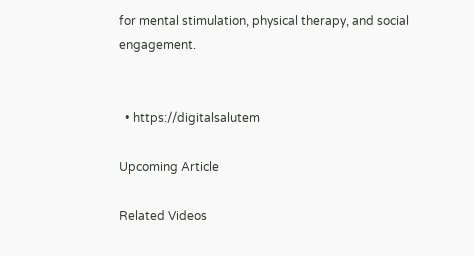for mental stimulation, physical therapy, and social engagement.


  • https://digitalsalutem

Upcoming Article

Related Videos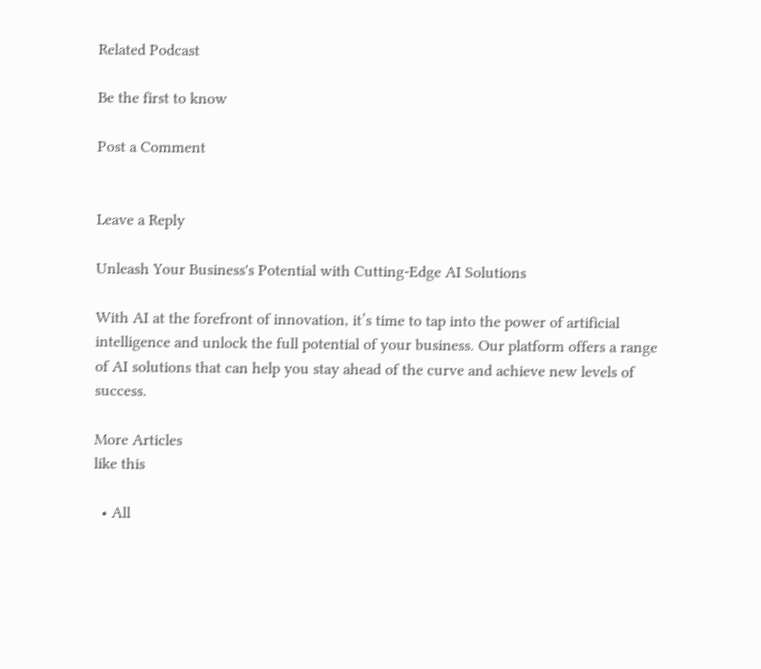Related Podcast

Be the first to know

Post a Comment


Leave a Reply

Unleash Your Business's Potential with Cutting-Edge AI Solutions

With AI at the forefront of innovation, it’s time to tap into the power of artificial intelligence and unlock the full potential of your business. Our platform offers a range of AI solutions that can help you stay ahead of the curve and achieve new levels of success.

More Articles
like this

  • All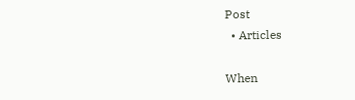Post
  • Articles

When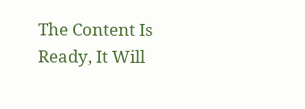The Content Is Ready, It Will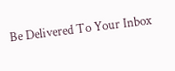Be Delivered To Your Inbox